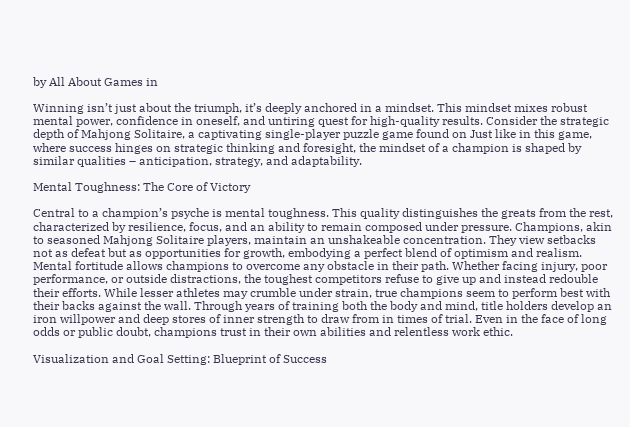by All About Games in

Winning isn’t just about the triumph, it’s deeply anchored in a mindset. This mindset mixes robust mental power, confidence in oneself, and untiring quest for high-quality results. Consider the strategic depth of Mahjong Solitaire, a captivating single-player puzzle game found on Just like in this game, where success hinges on strategic thinking and foresight, the mindset of a champion is shaped by similar qualities – anticipation, strategy, and adaptability.

Mental Toughness: The Core of Victory

Central to a champion’s psyche is mental toughness. This quality distinguishes the greats from the rest, characterized by resilience, focus, and an ability to remain composed under pressure. Champions, akin to seasoned Mahjong Solitaire players, maintain an unshakeable concentration. They view setbacks not as defeat but as opportunities for growth, embodying a perfect blend of optimism and realism. Mental fortitude allows champions to overcome any obstacle in their path. Whether facing injury, poor performance, or outside distractions, the toughest competitors refuse to give up and instead redouble their efforts. While lesser athletes may crumble under strain, true champions seem to perform best with their backs against the wall. Through years of training both the body and mind, title holders develop an iron willpower and deep stores of inner strength to draw from in times of trial. Even in the face of long odds or public doubt, champions trust in their own abilities and relentless work ethic.

Visualization and Goal Setting: Blueprint of Success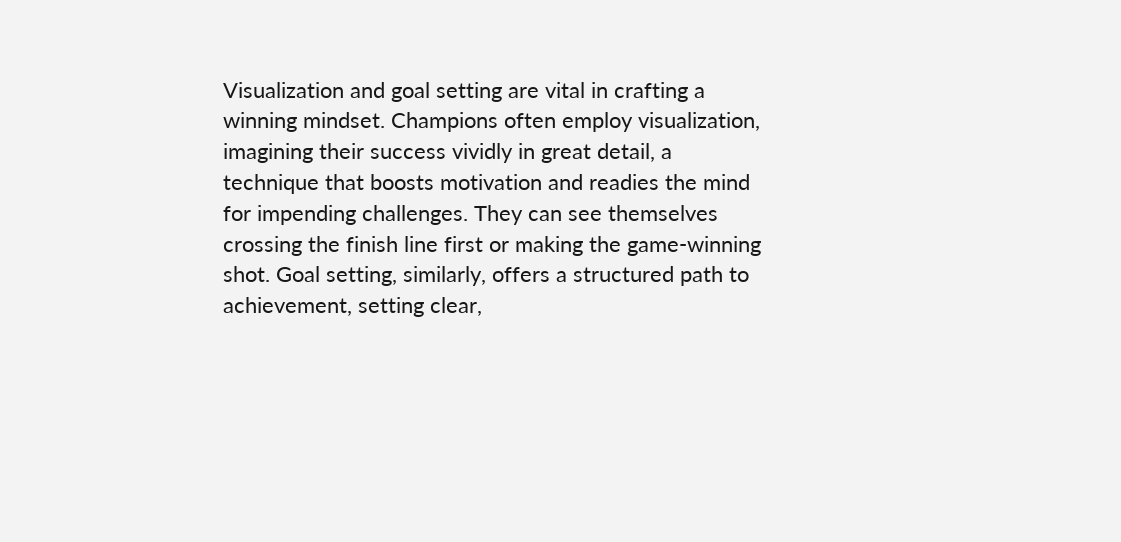Visualization and goal setting are vital in crafting a winning mindset. Champions often employ visualization, imagining their success vividly in great detail, a technique that boosts motivation and readies the mind for impending challenges. They can see themselves crossing the finish line first or making the game-winning shot. Goal setting, similarly, offers a structured path to achievement, setting clear,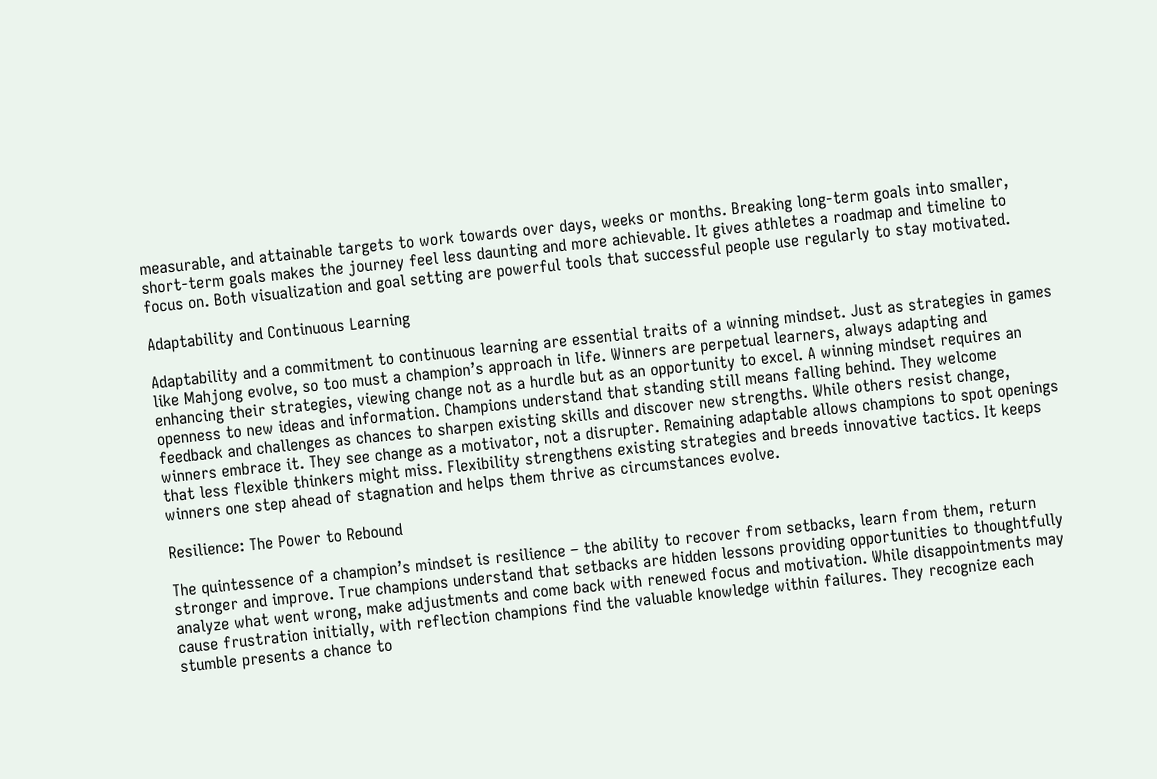measurable, and attainable targets to work towards over days, weeks or months. Breaking long-term goals into smaller, short-term goals makes the journey feel less daunting and more achievable. It gives athletes a roadmap and timeline to focus on. Both visualization and goal setting are powerful tools that successful people use regularly to stay motivated.

Adaptability and Continuous Learning

Adaptability and a commitment to continuous learning are essential traits of a winning mindset. Just as strategies in games like Mahjong evolve, so too must a champion’s approach in life. Winners are perpetual learners, always adapting and enhancing their strategies, viewing change not as a hurdle but as an opportunity to excel. A winning mindset requires an openness to new ideas and information. Champions understand that standing still means falling behind. They welcome feedback and challenges as chances to sharpen existing skills and discover new strengths. While others resist change, winners embrace it. They see change as a motivator, not a disrupter. Remaining adaptable allows champions to spot openings that less flexible thinkers might miss. Flexibility strengthens existing strategies and breeds innovative tactics. It keeps winners one step ahead of stagnation and helps them thrive as circumstances evolve.

Resilience: The Power to Rebound

The quintessence of a champion’s mindset is resilience – the ability to recover from setbacks, learn from them, return stronger and improve. True champions understand that setbacks are hidden lessons providing opportunities to thoughtfully analyze what went wrong, make adjustments and come back with renewed focus and motivation. While disappointments may cause frustration initially, with reflection champions find the valuable knowledge within failures. They recognize each stumble presents a chance to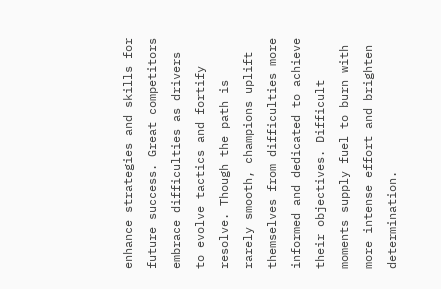enhance strategies and skills for future success. Great competitors embrace difficulties as drivers to evolve tactics and fortify resolve. Though the path is rarely smooth, champions uplift themselves from difficulties more informed and dedicated to achieve their objectives. Difficult moments supply fuel to burn with more intense effort and brighten determination.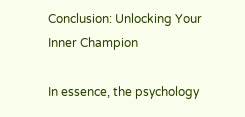Conclusion: Unlocking Your Inner Champion

In essence, the psychology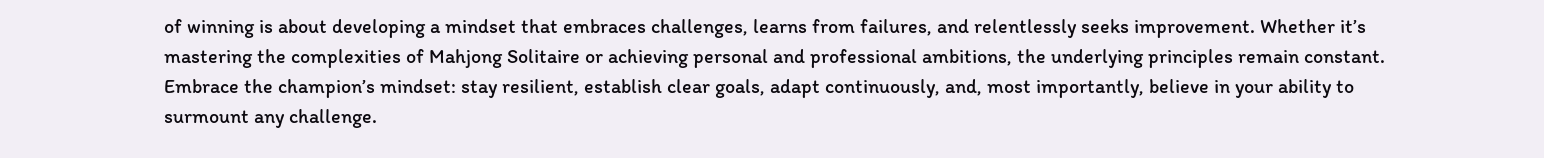of winning is about developing a mindset that embraces challenges, learns from failures, and relentlessly seeks improvement. Whether it’s mastering the complexities of Mahjong Solitaire or achieving personal and professional ambitions, the underlying principles remain constant. Embrace the champion’s mindset: stay resilient, establish clear goals, adapt continuously, and, most importantly, believe in your ability to surmount any challenge.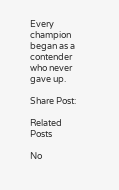Every champion began as a contender who never gave up.

Share Post:

Related Posts

No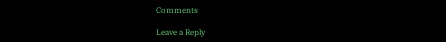Comments

Leave a Reply